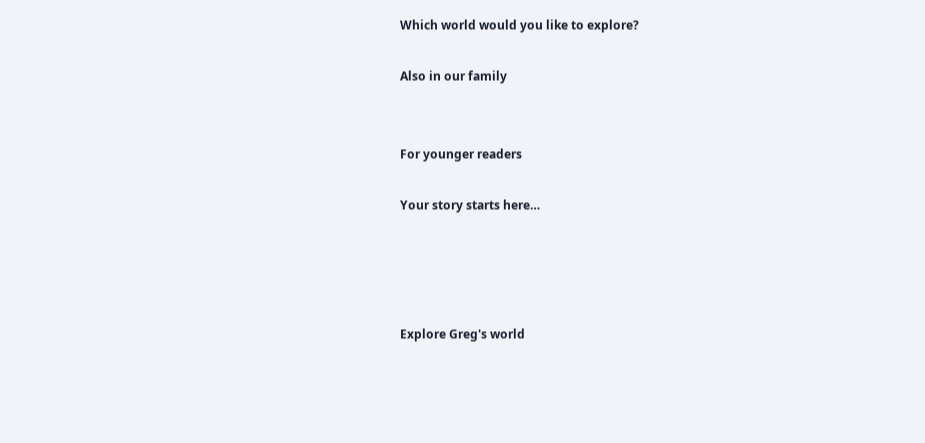Which world would you like to explore?

Also in our family


For younger readers

Your story starts here…




Explore Greg's world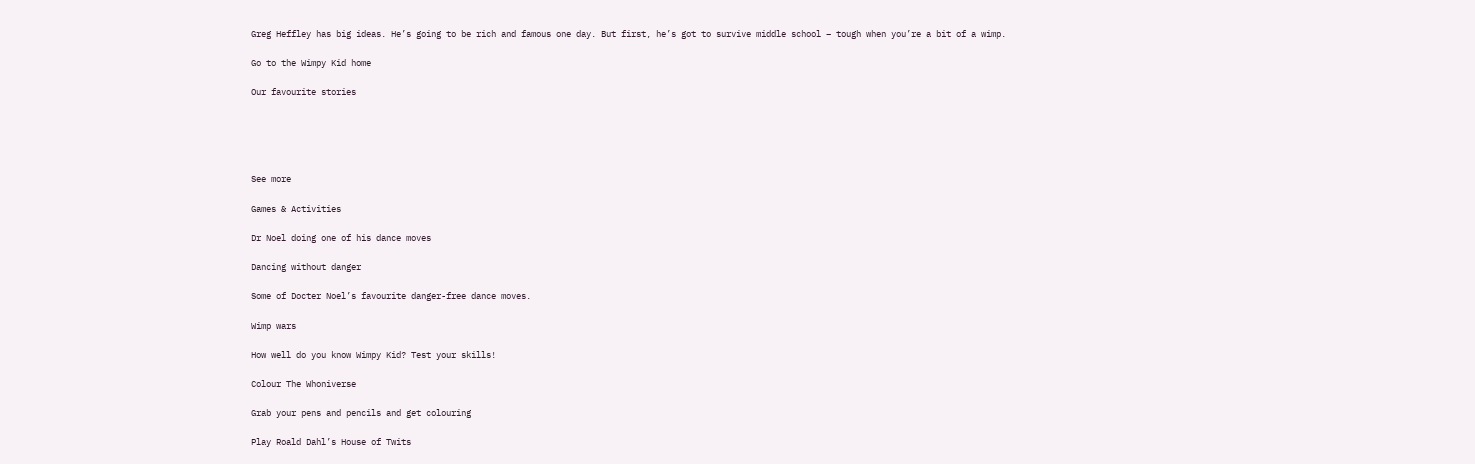Greg Heffley has big ideas. He’s going to be rich and famous one day. But first, he’s got to survive middle school – tough when you’re a bit of a wimp.

Go to the Wimpy Kid home

Our favourite stories





See more

Games & Activities

Dr Noel doing one of his dance moves

Dancing without danger

Some of Docter Noel’s favourite danger-free dance moves.

Wimp wars

How well do you know Wimpy Kid? Test your skills!

Colour The Whoniverse

Grab your pens and pencils and get colouring

Play Roald Dahl’s House of Twits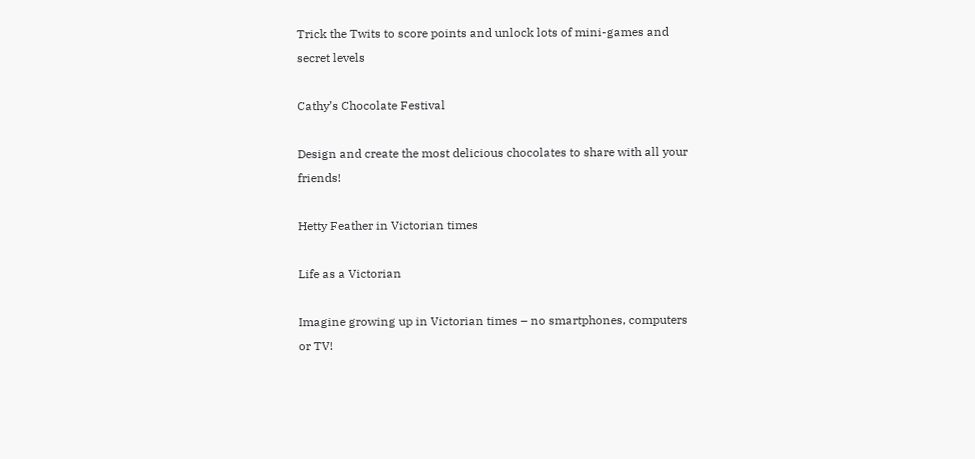Trick the Twits to score points and unlock lots of mini-games and secret levels

Cathy’s Chocolate Festival

Design and create the most delicious chocolates to share with all your friends!

Hetty Feather in Victorian times

Life as a Victorian

Imagine growing up in Victorian times – no smartphones, computers or TV!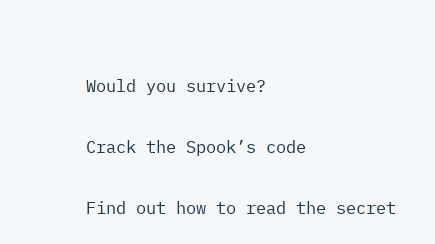Would you survive?

Crack the Spook’s code

Find out how to read the secret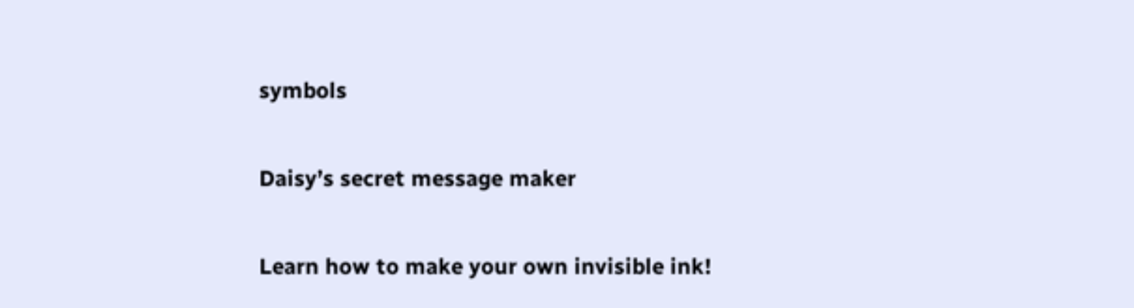symbols

Daisy’s secret message maker

Learn how to make your own invisible ink!